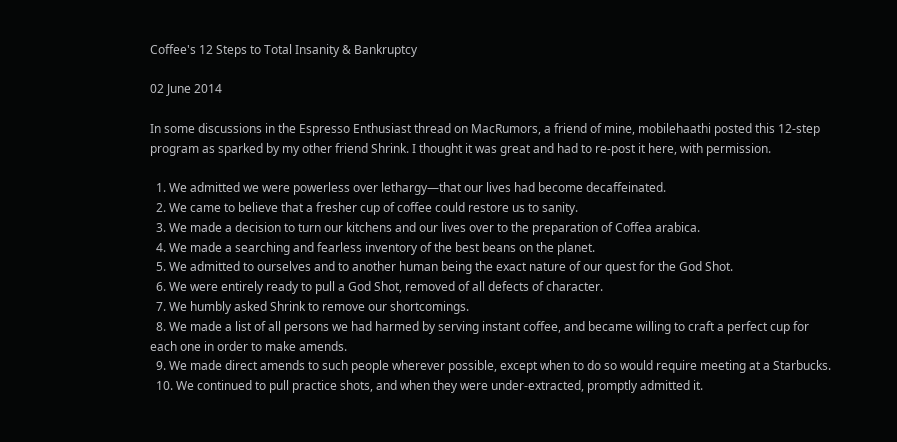Coffee's 12 Steps to Total Insanity & Bankruptcy

02 June 2014

In some discussions in the Espresso Enthusiast thread on MacRumors, a friend of mine, mobilehaathi posted this 12-step program as sparked by my other friend Shrink. I thought it was great and had to re-post it here, with permission.

  1. We admitted we were powerless over lethargy—that our lives had become decaffeinated.
  2. We came to believe that a fresher cup of coffee could restore us to sanity.
  3. We made a decision to turn our kitchens and our lives over to the preparation of Coffea arabica.
  4. We made a searching and fearless inventory of the best beans on the planet.
  5. We admitted to ourselves and to another human being the exact nature of our quest for the God Shot.
  6. We were entirely ready to pull a God Shot, removed of all defects of character.
  7. We humbly asked Shrink to remove our shortcomings.
  8. We made a list of all persons we had harmed by serving instant coffee, and became willing to craft a perfect cup for each one in order to make amends.
  9. We made direct amends to such people wherever possible, except when to do so would require meeting at a Starbucks.
  10. We continued to pull practice shots, and when they were under-extracted, promptly admitted it.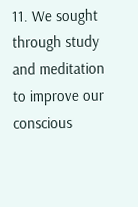11. We sought through study and meditation to improve our conscious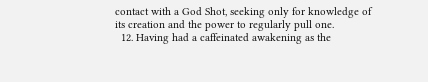contact with a God Shot, seeking only for knowledge of its creation and the power to regularly pull one.
  12. Having had a caffeinated awakening as the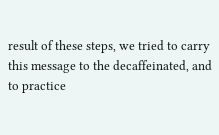result of these steps, we tried to carry this message to the decaffeinated, and to practice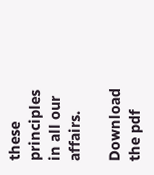these principles in all our affairs.

Download the pdf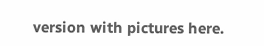version with pictures here.